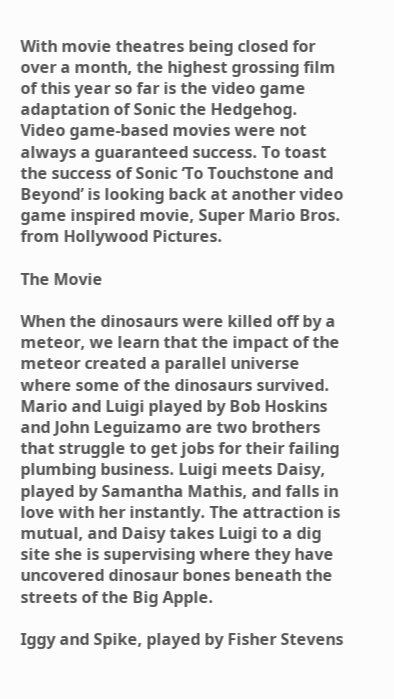With movie theatres being closed for over a month, the highest grossing film of this year so far is the video game adaptation of Sonic the Hedgehog. Video game-based movies were not always a guaranteed success. To toast the success of Sonic ‘To Touchstone and Beyond’ is looking back at another video game inspired movie, Super Mario Bros. from Hollywood Pictures.

The Movie

When the dinosaurs were killed off by a meteor, we learn that the impact of the meteor created a parallel universe where some of the dinosaurs survived. Mario and Luigi played by Bob Hoskins and John Leguizamo are two brothers that struggle to get jobs for their failing plumbing business. Luigi meets Daisy, played by Samantha Mathis, and falls in love with her instantly. The attraction is mutual, and Daisy takes Luigi to a dig site she is supervising where they have uncovered dinosaur bones beneath the streets of the Big Apple.

Iggy and Spike, played by Fisher Stevens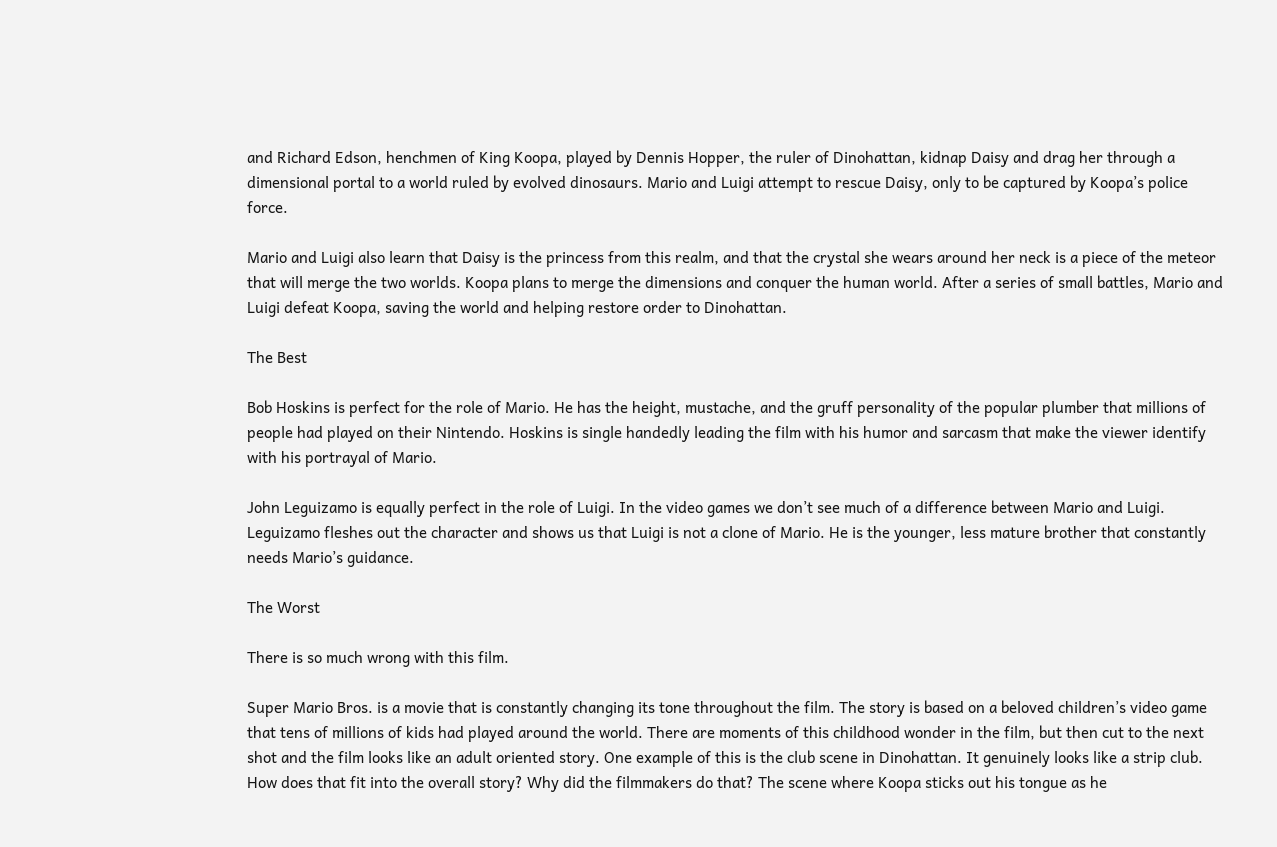and Richard Edson, henchmen of King Koopa, played by Dennis Hopper, the ruler of Dinohattan, kidnap Daisy and drag her through a dimensional portal to a world ruled by evolved dinosaurs. Mario and Luigi attempt to rescue Daisy, only to be captured by Koopa’s police force.

Mario and Luigi also learn that Daisy is the princess from this realm, and that the crystal she wears around her neck is a piece of the meteor that will merge the two worlds. Koopa plans to merge the dimensions and conquer the human world. After a series of small battles, Mario and Luigi defeat Koopa, saving the world and helping restore order to Dinohattan.

The Best

Bob Hoskins is perfect for the role of Mario. He has the height, mustache, and the gruff personality of the popular plumber that millions of people had played on their Nintendo. Hoskins is single handedly leading the film with his humor and sarcasm that make the viewer identify with his portrayal of Mario.

John Leguizamo is equally perfect in the role of Luigi. In the video games we don’t see much of a difference between Mario and Luigi. Leguizamo fleshes out the character and shows us that Luigi is not a clone of Mario. He is the younger, less mature brother that constantly needs Mario’s guidance.

The Worst

There is so much wrong with this film.

Super Mario Bros. is a movie that is constantly changing its tone throughout the film. The story is based on a beloved children’s video game that tens of millions of kids had played around the world. There are moments of this childhood wonder in the film, but then cut to the next shot and the film looks like an adult oriented story. One example of this is the club scene in Dinohattan. It genuinely looks like a strip club. How does that fit into the overall story? Why did the filmmakers do that? The scene where Koopa sticks out his tongue as he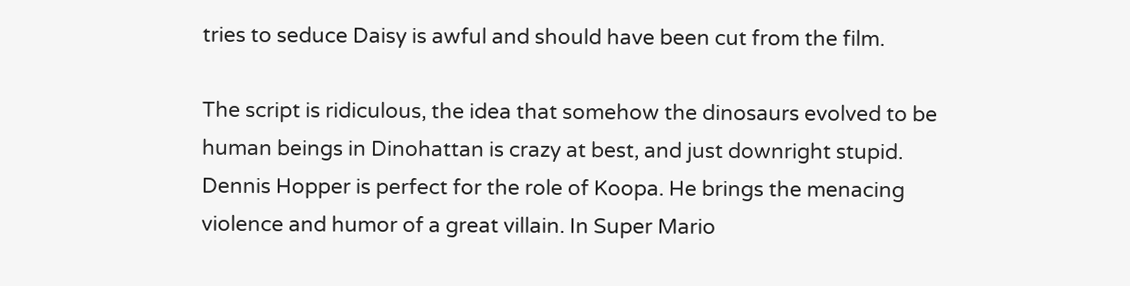tries to seduce Daisy is awful and should have been cut from the film.

The script is ridiculous, the idea that somehow the dinosaurs evolved to be human beings in Dinohattan is crazy at best, and just downright stupid. Dennis Hopper is perfect for the role of Koopa. He brings the menacing violence and humor of a great villain. In Super Mario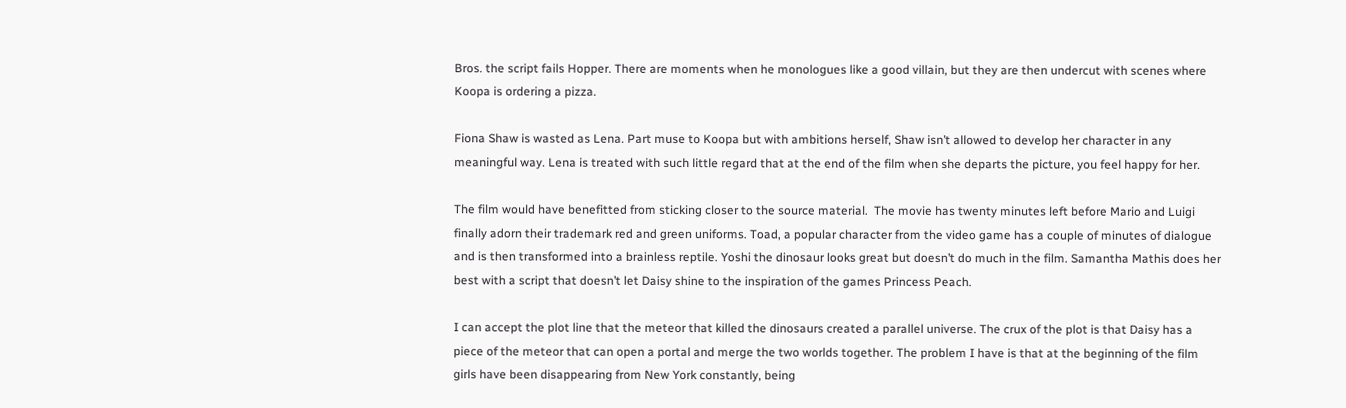Bros. the script fails Hopper. There are moments when he monologues like a good villain, but they are then undercut with scenes where Koopa is ordering a pizza.

Fiona Shaw is wasted as Lena. Part muse to Koopa but with ambitions herself, Shaw isn’t allowed to develop her character in any meaningful way. Lena is treated with such little regard that at the end of the film when she departs the picture, you feel happy for her.

The film would have benefitted from sticking closer to the source material.  The movie has twenty minutes left before Mario and Luigi finally adorn their trademark red and green uniforms. Toad, a popular character from the video game has a couple of minutes of dialogue and is then transformed into a brainless reptile. Yoshi the dinosaur looks great but doesn’t do much in the film. Samantha Mathis does her best with a script that doesn’t let Daisy shine to the inspiration of the games Princess Peach.

I can accept the plot line that the meteor that killed the dinosaurs created a parallel universe. The crux of the plot is that Daisy has a piece of the meteor that can open a portal and merge the two worlds together. The problem I have is that at the beginning of the film girls have been disappearing from New York constantly, being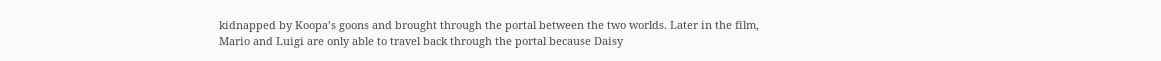kidnapped by Koopa’s goons and brought through the portal between the two worlds. Later in the film, Mario and Luigi are only able to travel back through the portal because Daisy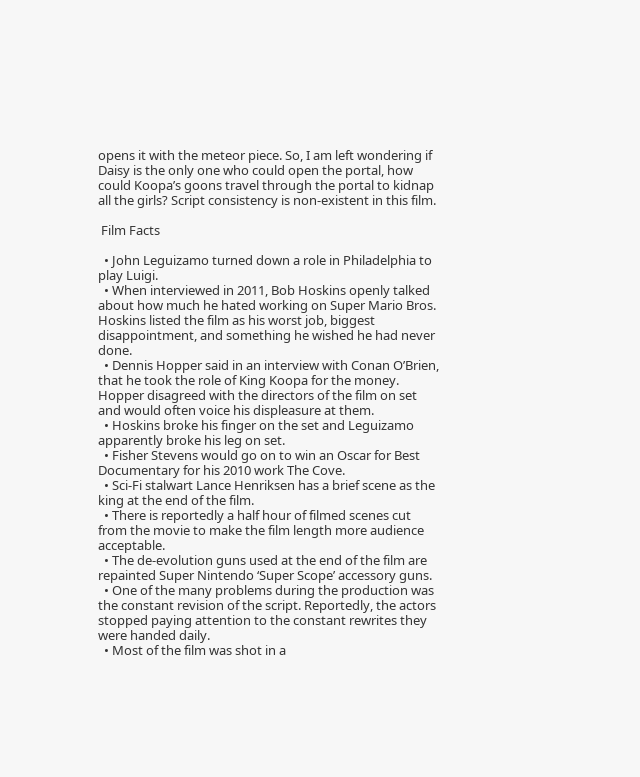opens it with the meteor piece. So, I am left wondering if Daisy is the only one who could open the portal, how could Koopa’s goons travel through the portal to kidnap all the girls? Script consistency is non-existent in this film.

 Film Facts

  • John Leguizamo turned down a role in Philadelphia to play Luigi.
  • When interviewed in 2011, Bob Hoskins openly talked about how much he hated working on Super Mario Bros. Hoskins listed the film as his worst job, biggest disappointment, and something he wished he had never done.
  • Dennis Hopper said in an interview with Conan O’Brien, that he took the role of King Koopa for the money. Hopper disagreed with the directors of the film on set and would often voice his displeasure at them.
  • Hoskins broke his finger on the set and Leguizamo apparently broke his leg on set.
  • Fisher Stevens would go on to win an Oscar for Best Documentary for his 2010 work The Cove.
  • Sci-Fi stalwart Lance Henriksen has a brief scene as the king at the end of the film.
  • There is reportedly a half hour of filmed scenes cut from the movie to make the film length more audience acceptable.
  • The de-evolution guns used at the end of the film are repainted Super Nintendo ‘Super Scope’ accessory guns.
  • One of the many problems during the production was the constant revision of the script. Reportedly, the actors stopped paying attention to the constant rewrites they were handed daily.
  • Most of the film was shot in a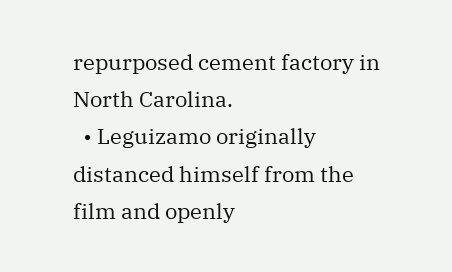repurposed cement factory in North Carolina.
  • Leguizamo originally distanced himself from the film and openly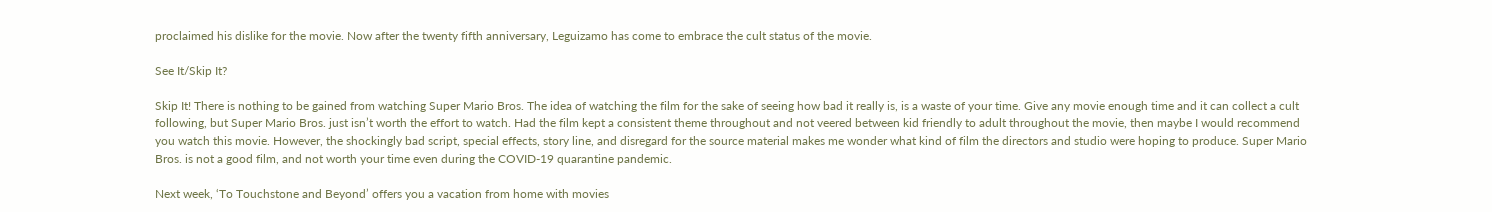proclaimed his dislike for the movie. Now after the twenty fifth anniversary, Leguizamo has come to embrace the cult status of the movie.

See It/Skip It?

Skip It! There is nothing to be gained from watching Super Mario Bros. The idea of watching the film for the sake of seeing how bad it really is, is a waste of your time. Give any movie enough time and it can collect a cult following, but Super Mario Bros. just isn’t worth the effort to watch. Had the film kept a consistent theme throughout and not veered between kid friendly to adult throughout the movie, then maybe I would recommend you watch this movie. However, the shockingly bad script, special effects, story line, and disregard for the source material makes me wonder what kind of film the directors and studio were hoping to produce. Super Mario Bros. is not a good film, and not worth your time even during the COVID-19 quarantine pandemic.

Next week, ‘To Touchstone and Beyond’ offers you a vacation from home with movies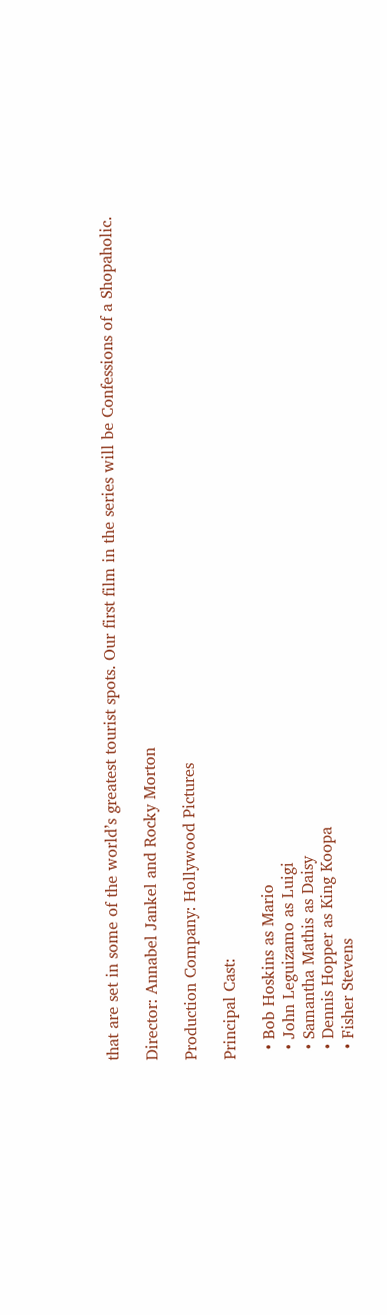that are set in some of the world’s greatest tourist spots. Our first film in the series will be Confessions of a Shopaholic.

Director: Annabel Jankel and Rocky Morton

Production Company: Hollywood Pictures

Principal Cast:

  • Bob Hoskins as Mario
  • John Leguizamo as Luigi
  • Samantha Mathis as Daisy
  • Dennis Hopper as King Koopa
  • Fisher Stevens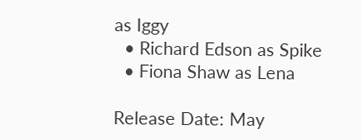as Iggy
  • Richard Edson as Spike
  • Fiona Shaw as Lena

Release Date: May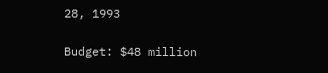28, 1993

Budget: $48 million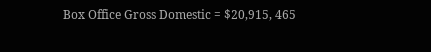Box Office Gross Domestic = $20,915, 465